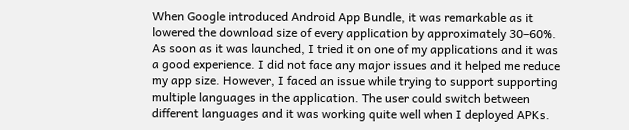When Google introduced Android App Bundle, it was remarkable as it lowered the download size of every application by approximately 30–60%. As soon as it was launched, I tried it on one of my applications and it was a good experience. I did not face any major issues and it helped me reduce my app size. However, I faced an issue while trying to support supporting multiple languages in the application. The user could switch between different languages and it was working quite well when I deployed APKs.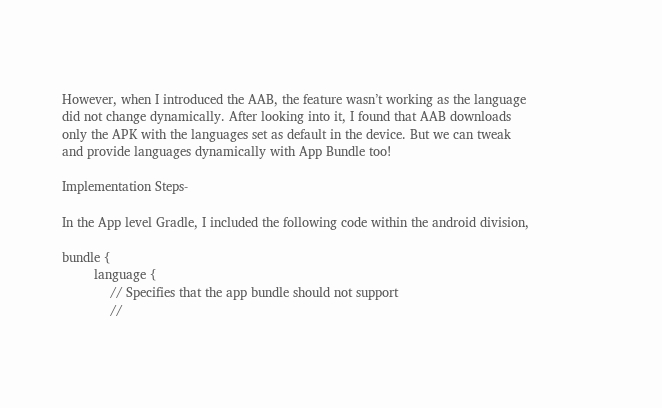However, when I introduced the AAB, the feature wasn’t working as the language did not change dynamically. After looking into it, I found that AAB downloads only the APK with the languages set as default in the device. But we can tweak and provide languages dynamically with App Bundle too!

Implementation Steps-

In the App level Gradle, I included the following code within the android division,

bundle {
        language {
            // Specifies that the app bundle should not support
            //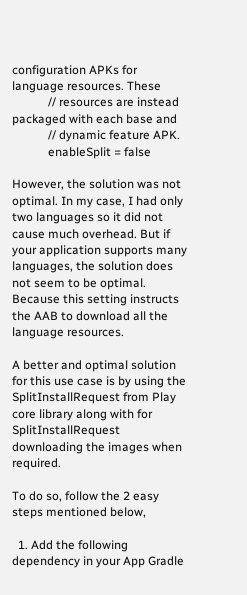configuration APKs for language resources. These
            // resources are instead packaged with each base and
            // dynamic feature APK.
            enableSplit = false

However, the solution was not optimal. In my case, I had only two languages so it did not cause much overhead. But if your application supports many languages, the solution does not seem to be optimal. Because this setting instructs the AAB to download all the language resources.

A better and optimal solution for this use case is by using the SplitInstallRequest from Play core library along with for SplitInstallRequest downloading the images when required.

To do so, follow the 2 easy steps mentioned below,

  1. Add the following dependency in your App Gradle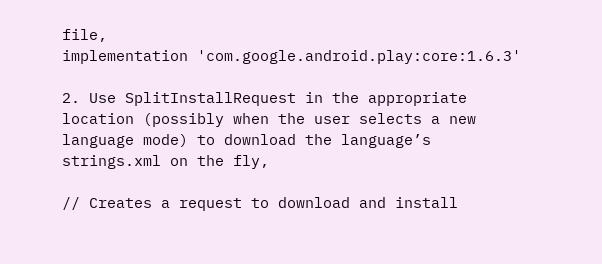file,
implementation 'com.google.android.play:core:1.6.3'

2. Use SplitInstallRequest in the appropriate location (possibly when the user selects a new language mode) to download the language’s strings.xml on the fly,

// Creates a request to download and install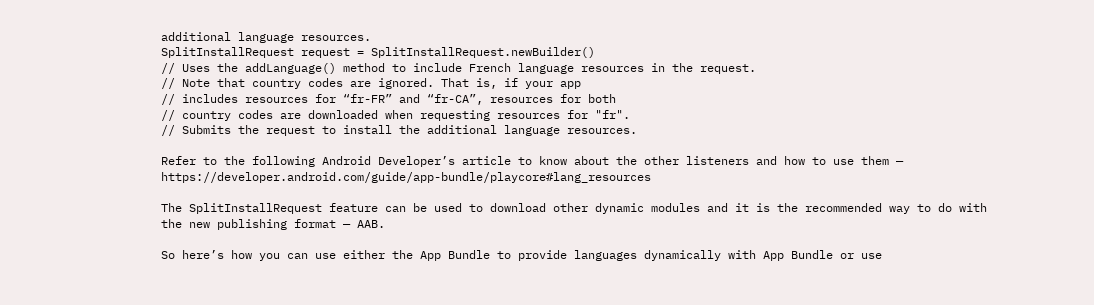additional language resources.
SplitInstallRequest request = SplitInstallRequest.newBuilder()
// Uses the addLanguage() method to include French language resources in the request.
// Note that country codes are ignored. That is, if your app
// includes resources for “fr-FR” and “fr-CA”, resources for both
// country codes are downloaded when requesting resources for "fr".
// Submits the request to install the additional language resources.

Refer to the following Android Developer’s article to know about the other listeners and how to use them — https://developer.android.com/guide/app-bundle/playcore#lang_resources

The SplitInstallRequest feature can be used to download other dynamic modules and it is the recommended way to do with the new publishing format — AAB.

So here’s how you can use either the App Bundle to provide languages dynamically with App Bundle or use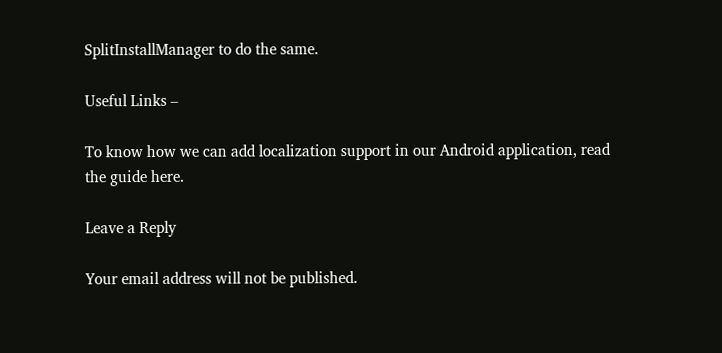SplitInstallManager to do the same.

Useful Links –

To know how we can add localization support in our Android application, read the guide here.

Leave a Reply

Your email address will not be published.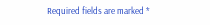Required fields are marked *